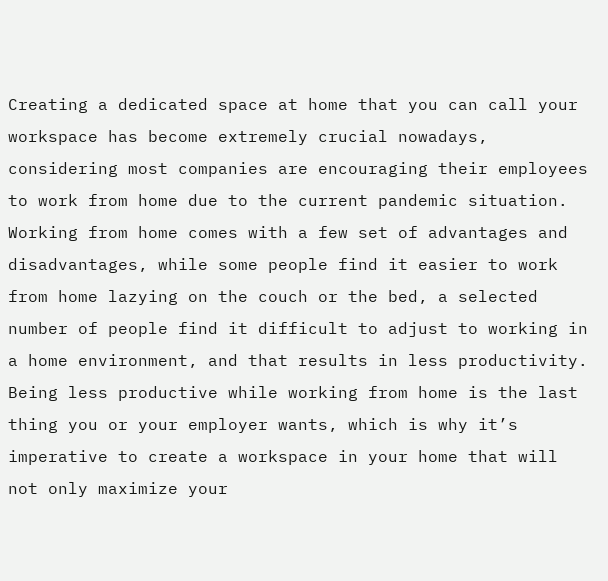Creating a dedicated space at home that you can call your workspace has become extremely crucial nowadays, considering most companies are encouraging their employees to work from home due to the current pandemic situation. Working from home comes with a few set of advantages and disadvantages, while some people find it easier to work from home lazying on the couch or the bed, a selected number of people find it difficult to adjust to working in a home environment, and that results in less productivity. Being less productive while working from home is the last thing you or your employer wants, which is why it’s imperative to create a workspace in your home that will not only maximize your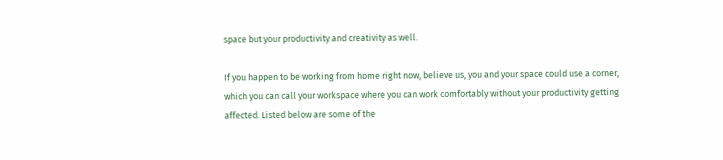space but your productivity and creativity as well.

If you happen to be working from home right now, believe us, you and your space could use a corner, which you can call your workspace where you can work comfortably without your productivity getting affected. Listed below are some of the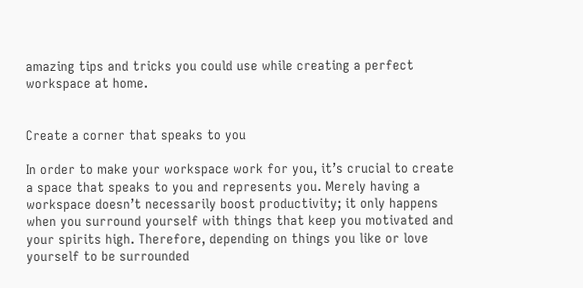amazing tips and tricks you could use while creating a perfect workspace at home.


Create a corner that speaks to you

In order to make your workspace work for you, it’s crucial to create a space that speaks to you and represents you. Merely having a workspace doesn’t necessarily boost productivity; it only happens when you surround yourself with things that keep you motivated and your spirits high. Therefore, depending on things you like or love yourself to be surrounded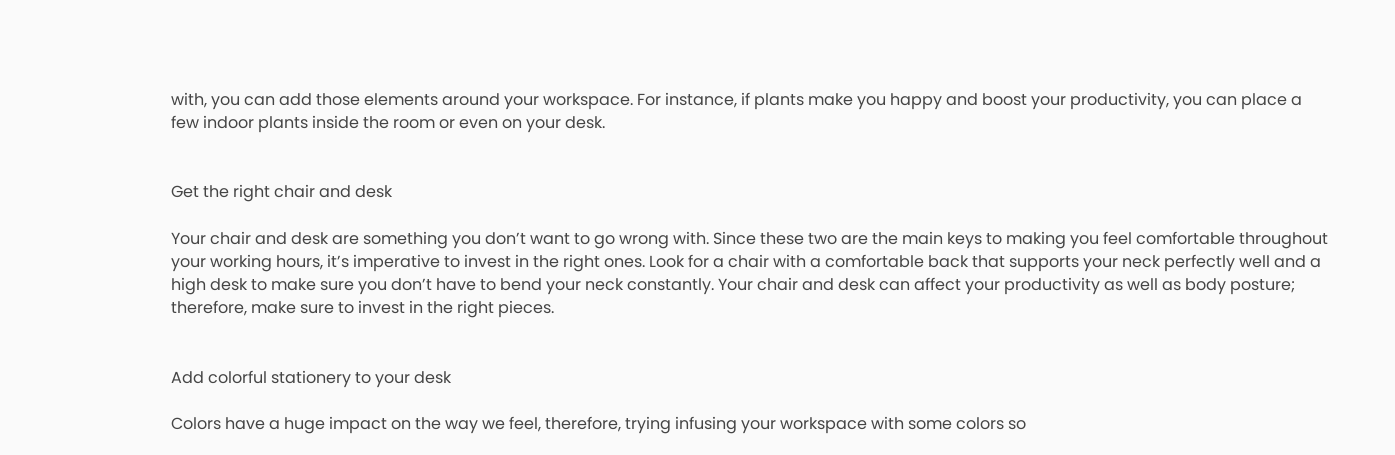with, you can add those elements around your workspace. For instance, if plants make you happy and boost your productivity, you can place a few indoor plants inside the room or even on your desk.


Get the right chair and desk

Your chair and desk are something you don’t want to go wrong with. Since these two are the main keys to making you feel comfortable throughout your working hours, it’s imperative to invest in the right ones. Look for a chair with a comfortable back that supports your neck perfectly well and a high desk to make sure you don’t have to bend your neck constantly. Your chair and desk can affect your productivity as well as body posture; therefore, make sure to invest in the right pieces.


Add colorful stationery to your desk

Colors have a huge impact on the way we feel, therefore, trying infusing your workspace with some colors so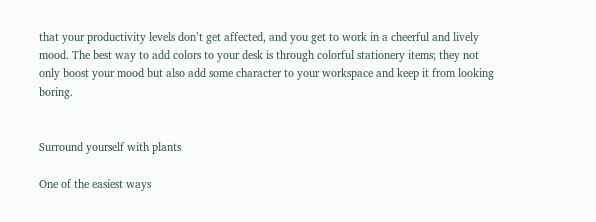that your productivity levels don’t get affected, and you get to work in a cheerful and lively mood. The best way to add colors to your desk is through colorful stationery items; they not only boost your mood but also add some character to your workspace and keep it from looking boring.


Surround yourself with plants

One of the easiest ways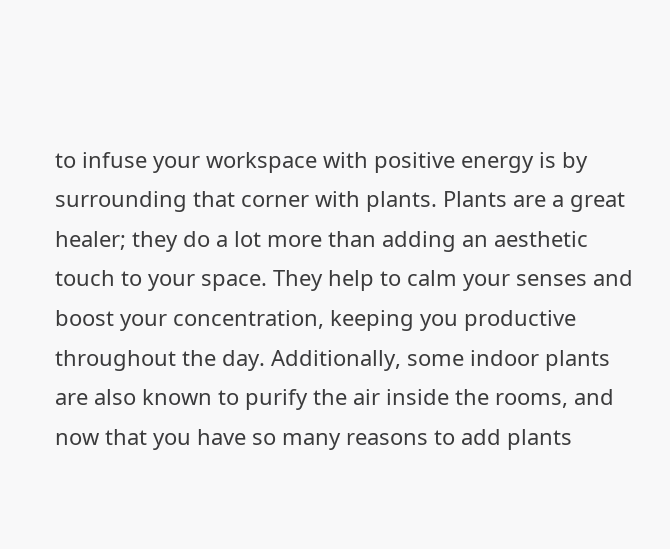to infuse your workspace with positive energy is by surrounding that corner with plants. Plants are a great healer; they do a lot more than adding an aesthetic touch to your space. They help to calm your senses and boost your concentration, keeping you productive throughout the day. Additionally, some indoor plants are also known to purify the air inside the rooms, and now that you have so many reasons to add plants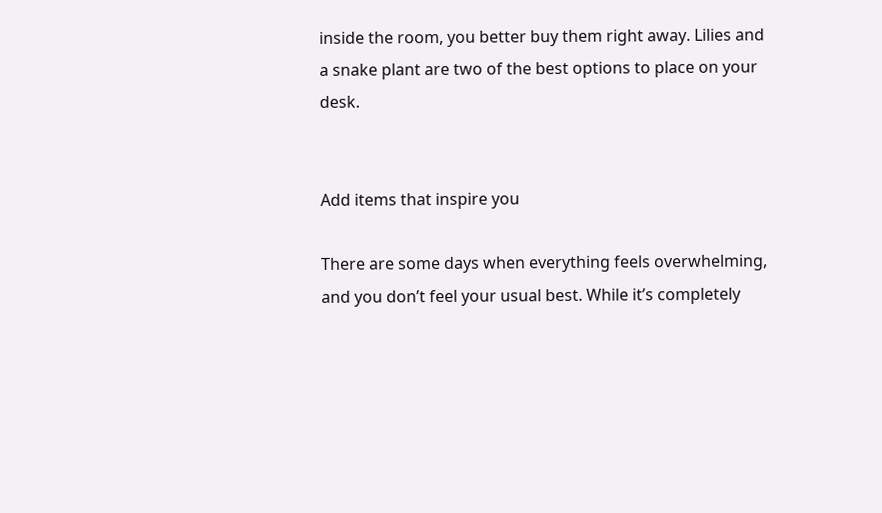inside the room, you better buy them right away. Lilies and a snake plant are two of the best options to place on your desk.


Add items that inspire you

There are some days when everything feels overwhelming, and you don’t feel your usual best. While it’s completely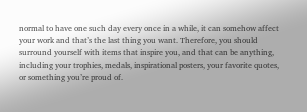normal to have one such day every once in a while, it can somehow affect your work and that’s the last thing you want. Therefore, you should surround yourself with items that inspire you, and that can be anything, including your trophies, medals, inspirational posters, your favorite quotes, or something you’re proud of.